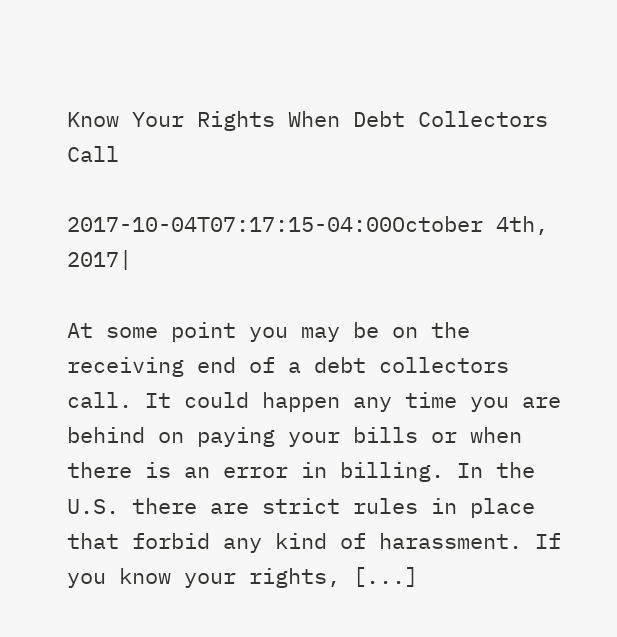Know Your Rights When Debt Collectors Call

2017-10-04T07:17:15-04:00October 4th, 2017|

At some point you may be on the receiving end of a debt collectors call. It could happen any time you are behind on paying your bills or when there is an error in billing. In the U.S. there are strict rules in place that forbid any kind of harassment. If you know your rights, [...]